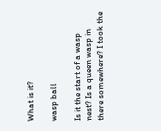What is it?

wasp ball

Is it the start of a wasp nest? Is a queen wasp in there somewhere? I took the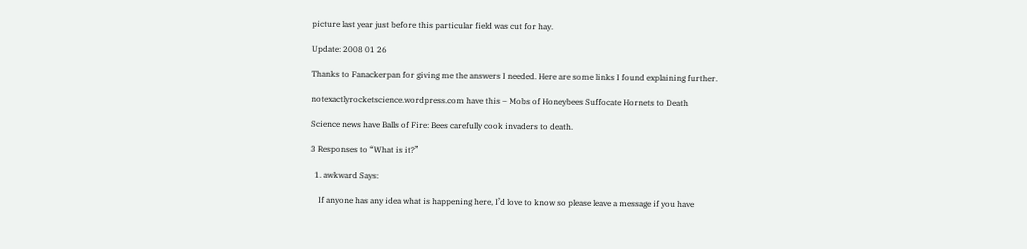picture last year just before this particular field was cut for hay.

Update: 2008 01 26

Thanks to Fanackerpan for giving me the answers I needed. Here are some links I found explaining further.

notexactlyrocketscience.wordpress.com have this – Mobs of Honeybees Suffocate Hornets to Death

Science news have Balls of Fire: Bees carefully cook invaders to death.

3 Responses to “What is it?”

  1. awkward Says:

    If anyone has any idea what is happening here, I’d love to know so please leave a message if you have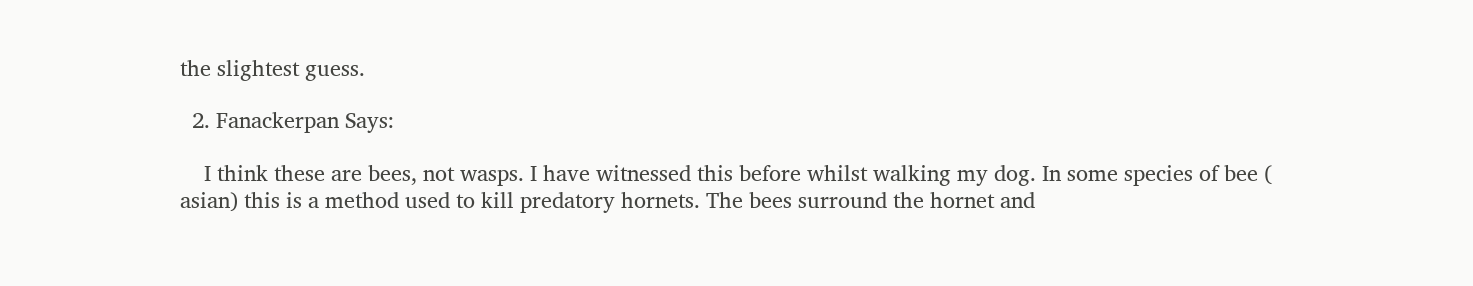the slightest guess.

  2. Fanackerpan Says:

    I think these are bees, not wasps. I have witnessed this before whilst walking my dog. In some species of bee ( asian) this is a method used to kill predatory hornets. The bees surround the hornet and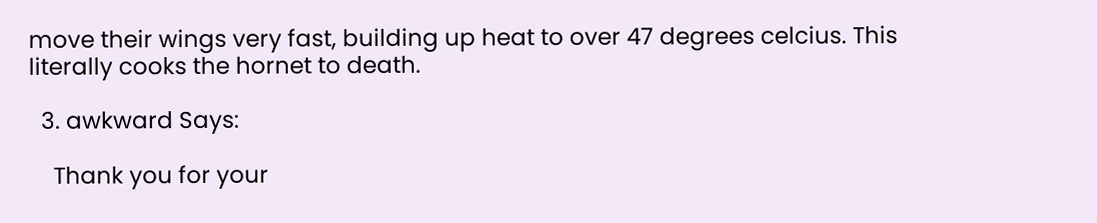move their wings very fast, building up heat to over 47 degrees celcius. This literally cooks the hornet to death.

  3. awkward Says:

    Thank you for your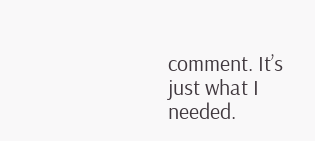comment. It’s just what I needed.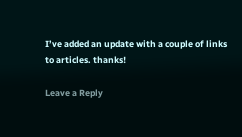I’ve added an update with a couple of links to articles. thanks!

Leave a Reply